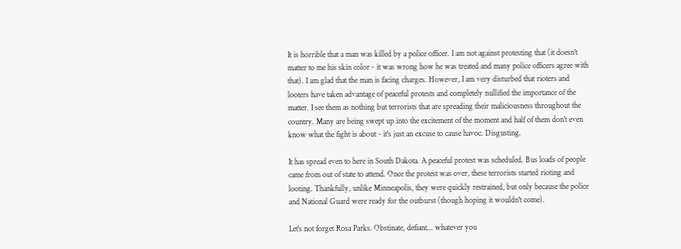It is horrible that a man was killed by a police officer. I am not against protesting that (it doesn't matter to me his skin color - it was wrong how he was treated and many police officers agree with that). I am glad that the man is facing charges. However, I am very disturbed that rioters and looters have taken advantage of peaceful protests and completely nullified the importance of the matter. I see them as nothing but terrorists that are spreading their maliciousness throughout the country. Many are being swept up into the excitement of the moment and half of them don't even know what the fight is about - it's just an excuse to cause havoc. Disgusting.

It has spread even to here in South Dakota. A peaceful protest was scheduled. Bus loads of people came from out of state to attend. Once the protest was over, these terrorists started rioting and looting. Thankfully, unlike Minneapolis, they were quickly restrained, but only because the police and National Guard were ready for the outburst (though hoping it wouldn't come).

Let's not forget Rosa Parks. Obstinate, defiant... whatever you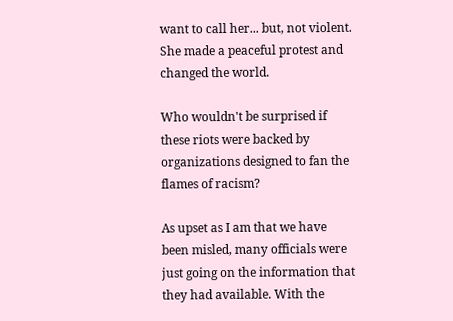want to call her... but, not violent. She made a peaceful protest and changed the world.

Who wouldn't be surprised if these riots were backed by organizations designed to fan the flames of racism?

As upset as I am that we have been misled, many officials were just going on the information that they had available. With the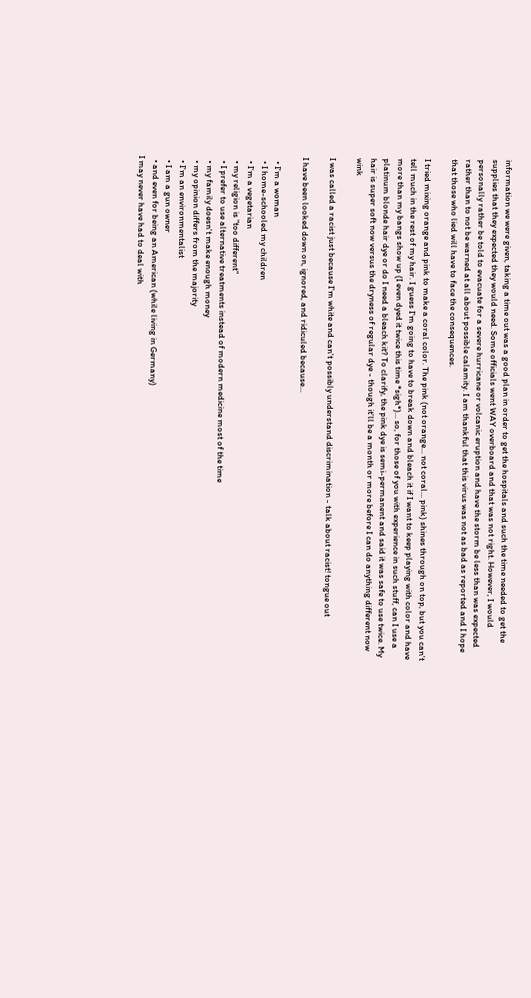information we were given, taking a time out was a good plan in order to get the hospitals and such the time needed to get the supplies that they expected they would need. Some officials went WAY overboard and that was not right. However, I would personally rather be told to evacuate for a severe hurricane or volcanic eruption and have the storm be less than was expected rather than to not be warned at all about possible calamity. I am thankful that this virus was not as bad as reported and I hope that those who lied will have to face the consequences.

I tried mixing orange and pink to make a coral color. The pink (not orange... not coral... pink) shines through on top, but you can't tell much in the rest of my hair. I guess I'm going to have to break down and bleach it if I want to keep playing with color and have more than my bangs show up (I even dyed it twice this time *sigh*)... so, for those of you with experience in such stuff, can I use a platinum blonde hair dye or do I need a bleach kit? To clarify, the pink dye is semi-permanent and said it was safe to use twice. My hair is super soft now versus the dryness of regular dye - though it'll be a month or more before I can do anything different now wink

I was called a racist just because I'm white and can't possibly understand discrimination - talk about racist! tongue out

I have been looked down on, ignored, and ridiculed because...

  • I'm a woman
  • I home-schooled my children
  • I'm a vegetarian
  • my religion is "too different"
  • I prefer to use alternative treatments instead of modern medicine most of the time
  • my family doesn't make enough money
  • my opinion differs from the majority
  • I'm an environmentalist
  • I am a gun owner
  • and even for being an American (while living in Germany)
I may never have had to deal with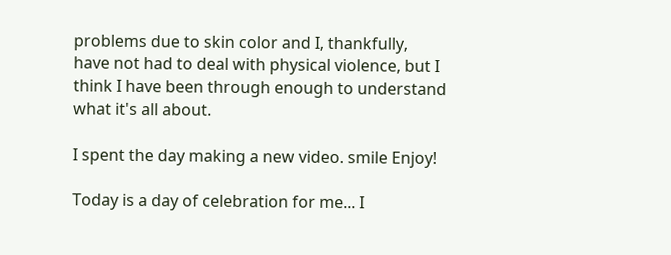problems due to skin color and I, thankfully, have not had to deal with physical violence, but I think I have been through enough to understand what it's all about.

I spent the day making a new video. smile Enjoy!

Today is a day of celebration for me... I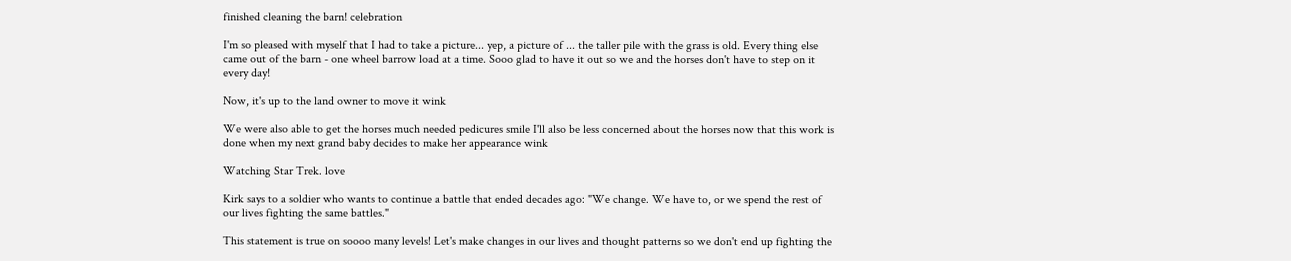finished cleaning the barn! celebration

I'm so pleased with myself that I had to take a picture... yep, a picture of ... the taller pile with the grass is old. Every thing else came out of the barn - one wheel barrow load at a time. Sooo glad to have it out so we and the horses don't have to step on it every day!

Now, it's up to the land owner to move it wink

We were also able to get the horses much needed pedicures smile I'll also be less concerned about the horses now that this work is done when my next grand baby decides to make her appearance wink

Watching Star Trek. love

Kirk says to a soldier who wants to continue a battle that ended decades ago: "We change. We have to, or we spend the rest of our lives fighting the same battles."

This statement is true on soooo many levels! Let's make changes in our lives and thought patterns so we don't end up fighting the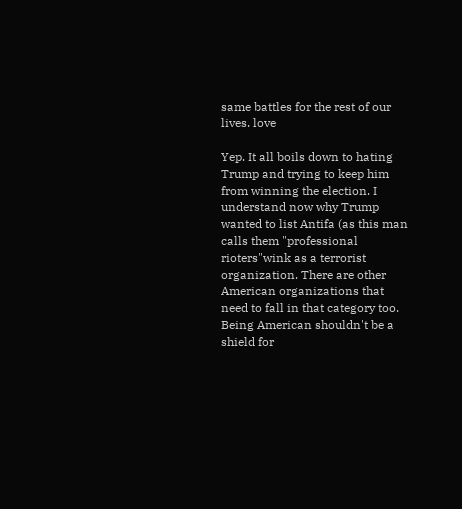same battles for the rest of our lives. love

Yep. It all boils down to hating Trump and trying to keep him from winning the election. I understand now why Trump wanted to list Antifa (as this man calls them "professional rioters"wink as a terrorist organization. There are other American organizations that need to fall in that category too. Being American shouldn't be a shield for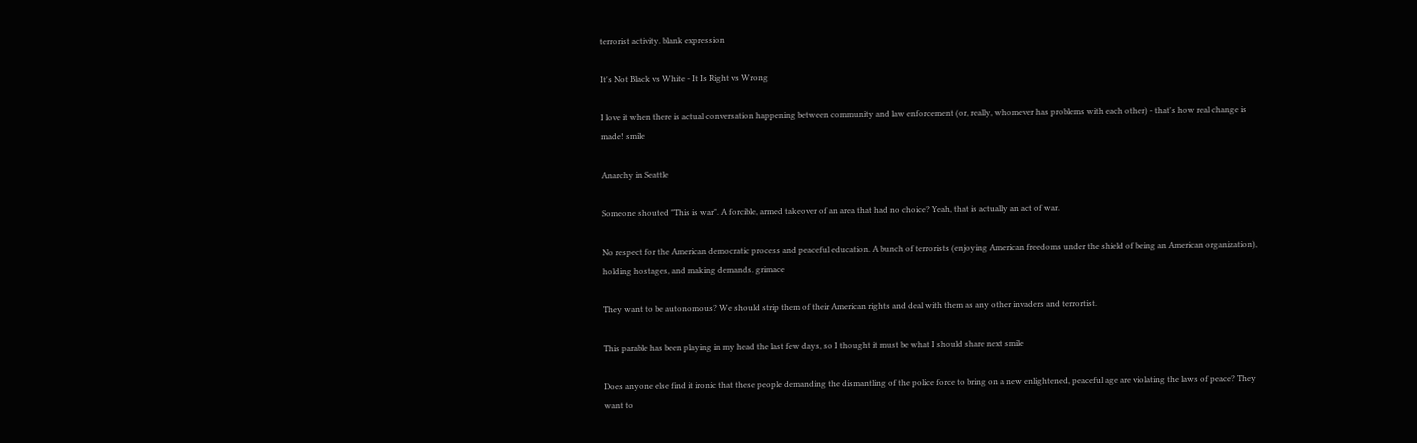terrorist activity. blank expression

It's Not Black vs White - It Is Right vs Wrong

I love it when there is actual conversation happening between community and law enforcement (or, really, whomever has problems with each other) - that's how real change is made! smile

Anarchy in Seattle

Someone shouted "This is war". A forcible, armed takeover of an area that had no choice? Yeah, that is actually an act of war.

No respect for the American democratic process and peaceful education. A bunch of terrorists (enjoying American freedoms under the shield of being an American organization), holding hostages, and making demands. grimace

They want to be autonomous? We should strip them of their American rights and deal with them as any other invaders and terrortist.

This parable has been playing in my head the last few days, so I thought it must be what I should share next smile

Does anyone else find it ironic that these people demanding the dismantling of the police force to bring on a new enlightened, peaceful age are violating the laws of peace? They want to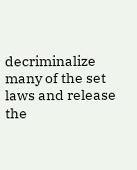decriminalize many of the set laws and release the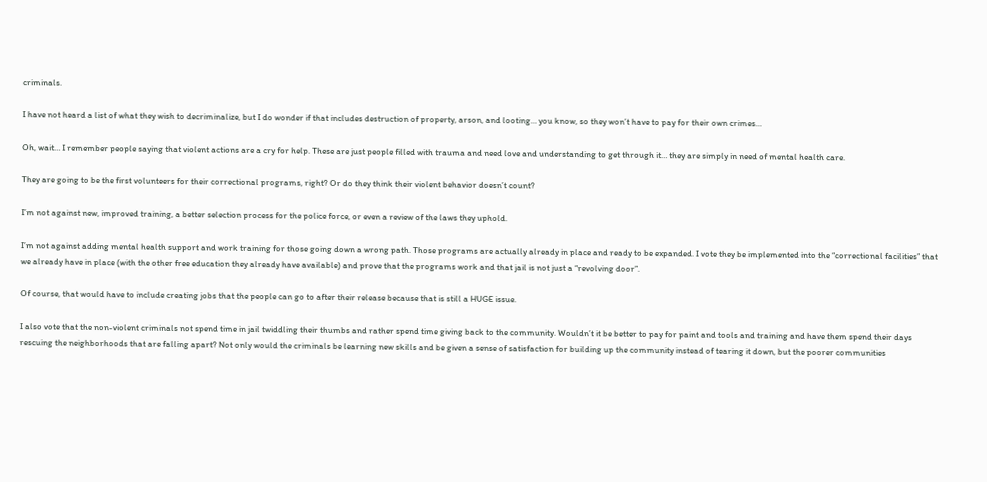criminals.

I have not heard a list of what they wish to decriminalize, but I do wonder if that includes destruction of property, arson, and looting… you know, so they won’t have to pay for their own crimes…

Oh, wait… I remember people saying that violent actions are a cry for help. These are just people filled with trauma and need love and understanding to get through it… they are simply in need of mental health care.

They are going to be the first volunteers for their correctional programs, right? Or do they think their violent behavior doesn’t count?

I’m not against new, improved training, a better selection process for the police force, or even a review of the laws they uphold.

I’m not against adding mental health support and work training for those going down a wrong path. Those programs are actually already in place and ready to be expanded. I vote they be implemented into the “correctional facilities” that we already have in place (with the other free education they already have available) and prove that the programs work and that jail is not just a “revolving door”.

Of course, that would have to include creating jobs that the people can go to after their release because that is still a HUGE issue.

I also vote that the non-violent criminals not spend time in jail twiddling their thumbs and rather spend time giving back to the community. Wouldn’t it be better to pay for paint and tools and training and have them spend their days rescuing the neighborhoods that are falling apart? Not only would the criminals be learning new skills and be given a sense of satisfaction for building up the community instead of tearing it down, but the poorer communities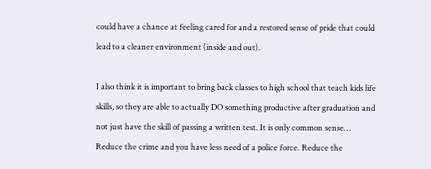could have a chance at feeling cared for and a restored sense of pride that could lead to a cleaner environment (inside and out).

I also think it is important to bring back classes to high school that teach kids life skills, so they are able to actually DO something productive after graduation and not just have the skill of passing a written test. It is only common sense… Reduce the crime and you have less need of a police force. Reduce the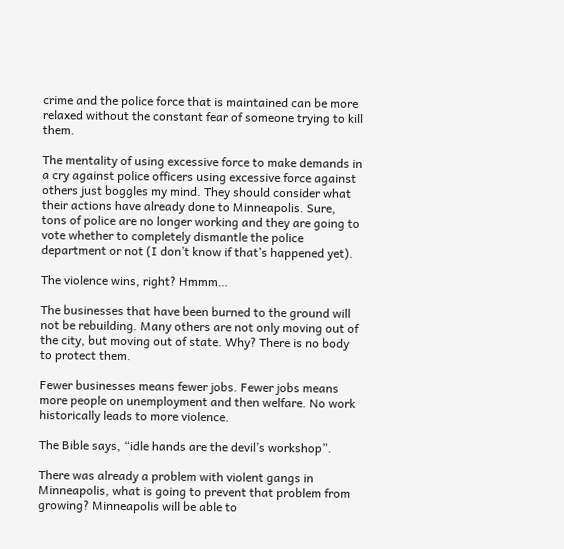crime and the police force that is maintained can be more relaxed without the constant fear of someone trying to kill them.

The mentality of using excessive force to make demands in a cry against police officers using excessive force against others just boggles my mind. They should consider what their actions have already done to Minneapolis. Sure, tons of police are no longer working and they are going to vote whether to completely dismantle the police department or not (I don’t know if that’s happened yet).

The violence wins, right? Hmmm…

The businesses that have been burned to the ground will not be rebuilding. Many others are not only moving out of the city, but moving out of state. Why? There is no body to protect them.

Fewer businesses means fewer jobs. Fewer jobs means more people on unemployment and then welfare. No work historically leads to more violence.

The Bible says, “idle hands are the devil’s workshop”.

There was already a problem with violent gangs in Minneapolis, what is going to prevent that problem from growing? Minneapolis will be able to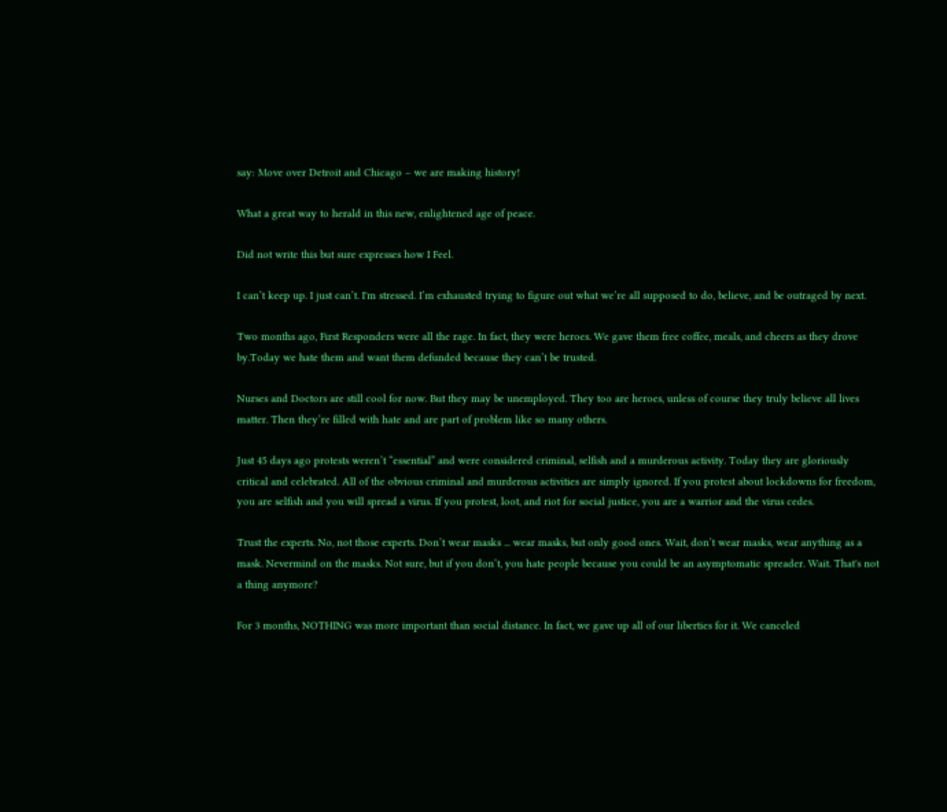say: Move over Detroit and Chicago – we are making history!

What a great way to herald in this new, enlightened age of peace.

Did not write this but sure expresses how I Feel.

I can’t keep up. I just can’t. I'm stressed. I’m exhausted trying to figure out what we’re all supposed to do, believe, and be outraged by next.

Two months ago, First Responders were all the rage. In fact, they were heroes. We gave them free coffee, meals, and cheers as they drove by.Today we hate them and want them defunded because they can’t be trusted.

Nurses and Doctors are still cool for now. But they may be unemployed. They too are heroes, unless of course they truly believe all lives matter. Then they’re filled with hate and are part of problem like so many others.

Just 45 days ago protests weren’t “essential” and were considered criminal, selfish and a murderous activity. Today they are gloriously critical and celebrated. All of the obvious criminal and murderous activities are simply ignored. If you protest about lockdowns for freedom, you are selfish and you will spread a virus. If you protest, loot, and riot for social justice, you are a warrior and the virus cedes.

Trust the experts. No, not those experts. Don’t wear masks ... wear masks, but only good ones. Wait, don’t wear masks, wear anything as a mask. Nevermind on the masks. Not sure, but if you don’t, you hate people because you could be an asymptomatic spreader. Wait. That's not a thing anymore?

For 3 months, NOTHING was more important than social distance. In fact, we gave up all of our liberties for it. We canceled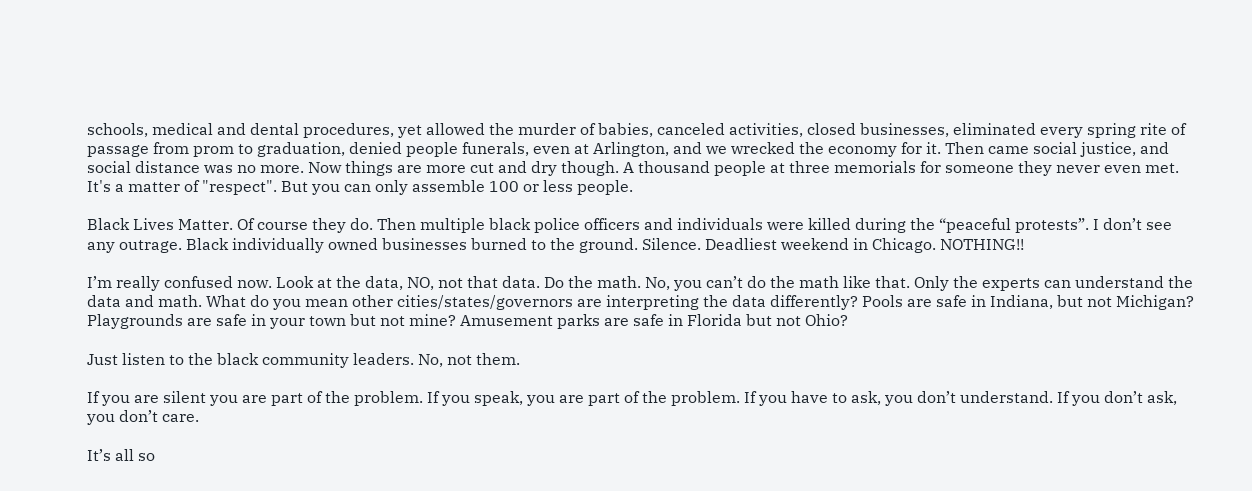schools, medical and dental procedures, yet allowed the murder of babies, canceled activities, closed businesses, eliminated every spring rite of passage from prom to graduation, denied people funerals, even at Arlington, and we wrecked the economy for it. Then came social justice, and social distance was no more. Now things are more cut and dry though. A thousand people at three memorials for someone they never even met. It's a matter of "respect". But you can only assemble 100 or less people.

Black Lives Matter. Of course they do. Then multiple black police officers and individuals were killed during the “peaceful protests”. I don’t see any outrage. Black individually owned businesses burned to the ground. Silence. Deadliest weekend in Chicago. NOTHING!!

I’m really confused now. Look at the data, NO, not that data. Do the math. No, you can’t do the math like that. Only the experts can understand the data and math. What do you mean other cities/states/governors are interpreting the data differently? Pools are safe in Indiana, but not Michigan? Playgrounds are safe in your town but not mine? Amusement parks are safe in Florida but not Ohio?

Just listen to the black community leaders. No, not them.

If you are silent you are part of the problem. If you speak, you are part of the problem. If you have to ask, you don’t understand. If you don’t ask, you don’t care.

It’s all so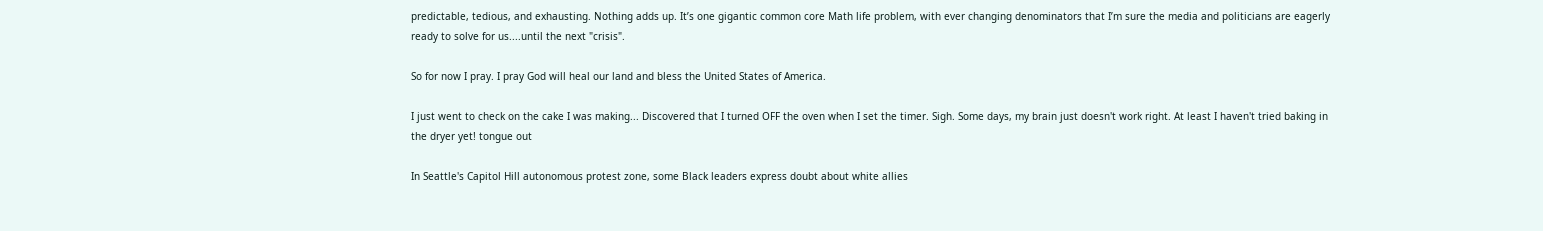predictable, tedious, and exhausting. Nothing adds up. It’s one gigantic common core Math life problem, with ever changing denominators that I’m sure the media and politicians are eagerly ready to solve for us....until the next "crisis".

So for now I pray. I pray God will heal our land and bless the United States of America.

I just went to check on the cake I was making... Discovered that I turned OFF the oven when I set the timer. Sigh. Some days, my brain just doesn't work right. At least I haven't tried baking in the dryer yet! tongue out

In Seattle's Capitol Hill autonomous protest zone, some Black leaders express doubt about white allies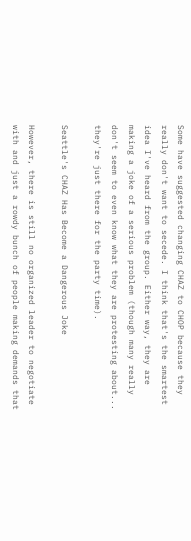Some have suggested changing CHAZ to CHOP because they really don't want to secede. I think that's the smartest idea I've heard from the group. Either way, they are making a joke of a serious problem (though many really don't seem to even know what they are protesting about... they're just there for the party time).

Seattle's CHAZ Has Become a Dangerous Joke

However, there is still no organized leader to negotiate with and just a rowdy bunch of people making demands that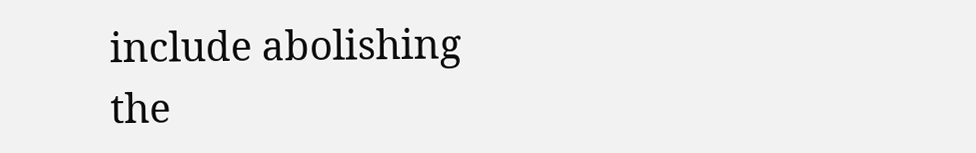include abolishing the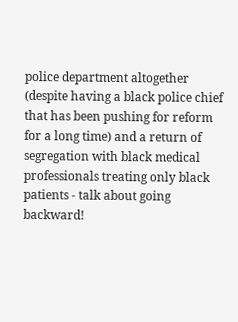police department altogether (despite having a black police chief that has been pushing for reform for a long time) and a return of segregation with black medical professionals treating only black patients - talk about going backward!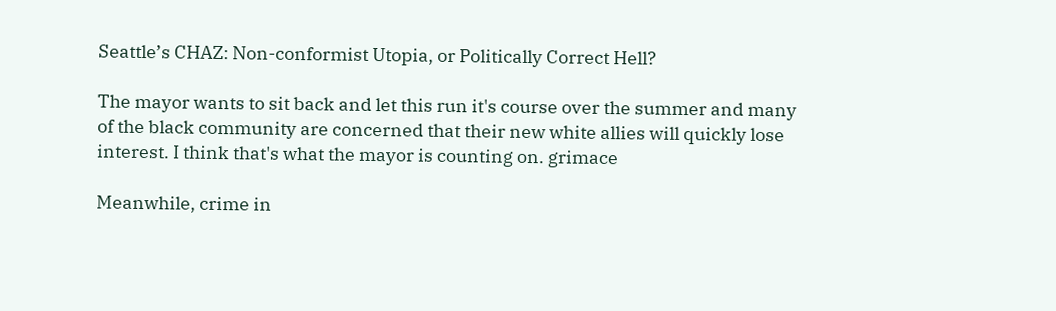Seattle’s CHAZ: Non-conformist Utopia, or Politically Correct Hell?

The mayor wants to sit back and let this run it's course over the summer and many of the black community are concerned that their new white allies will quickly lose interest. I think that's what the mayor is counting on. grimace

Meanwhile, crime in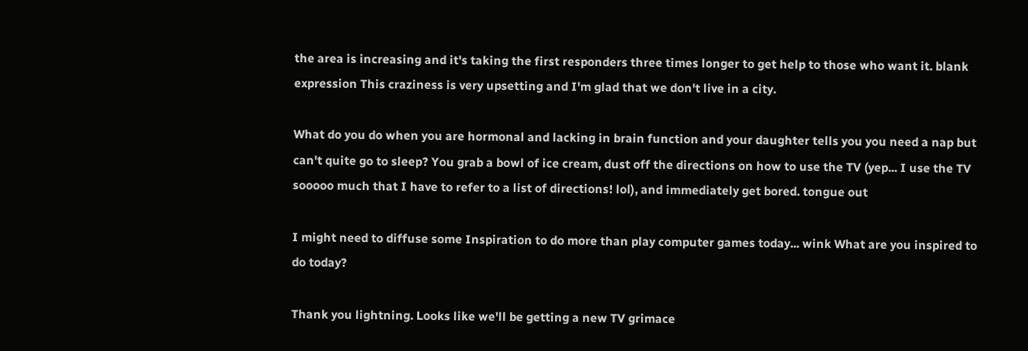the area is increasing and it's taking the first responders three times longer to get help to those who want it. blank expression This craziness is very upsetting and I'm glad that we don't live in a city.

What do you do when you are hormonal and lacking in brain function and your daughter tells you you need a nap but can't quite go to sleep? You grab a bowl of ice cream, dust off the directions on how to use the TV (yep... I use the TV sooooo much that I have to refer to a list of directions! lol), and immediately get bored. tongue out

I might need to diffuse some Inspiration to do more than play computer games today... wink What are you inspired to do today?

Thank you lightning. Looks like we'll be getting a new TV grimace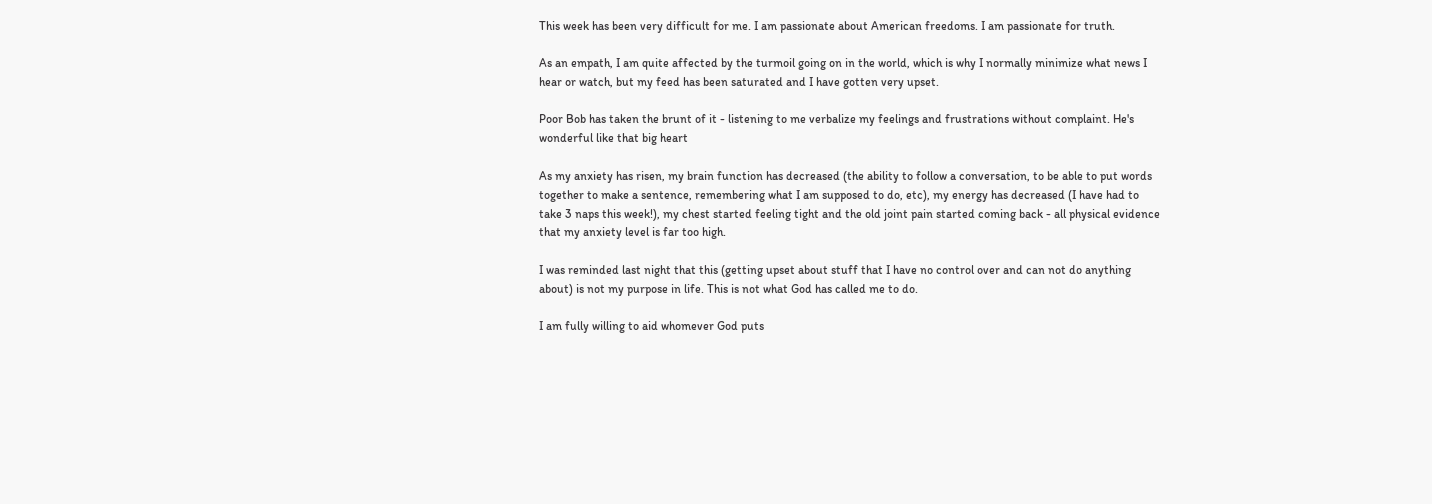This week has been very difficult for me. I am passionate about American freedoms. I am passionate for truth.

As an empath, I am quite affected by the turmoil going on in the world, which is why I normally minimize what news I hear or watch, but my feed has been saturated and I have gotten very upset.

Poor Bob has taken the brunt of it - listening to me verbalize my feelings and frustrations without complaint. He's wonderful like that big heart

As my anxiety has risen, my brain function has decreased (the ability to follow a conversation, to be able to put words together to make a sentence, remembering what I am supposed to do, etc), my energy has decreased (I have had to take 3 naps this week!), my chest started feeling tight and the old joint pain started coming back - all physical evidence that my anxiety level is far too high.

I was reminded last night that this (getting upset about stuff that I have no control over and can not do anything about) is not my purpose in life. This is not what God has called me to do.

I am fully willing to aid whomever God puts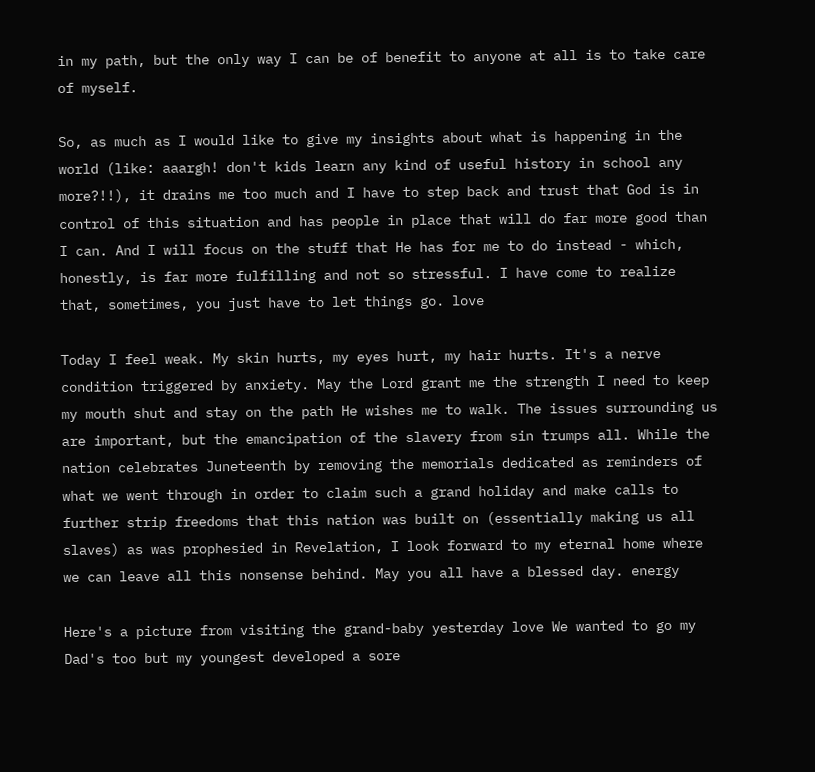in my path, but the only way I can be of benefit to anyone at all is to take care of myself.

So, as much as I would like to give my insights about what is happening in the world (like: aaargh! don't kids learn any kind of useful history in school any more?!!), it drains me too much and I have to step back and trust that God is in control of this situation and has people in place that will do far more good than I can. And I will focus on the stuff that He has for me to do instead - which, honestly, is far more fulfilling and not so stressful. I have come to realize that, sometimes, you just have to let things go. love

Today I feel weak. My skin hurts, my eyes hurt, my hair hurts. It's a nerve condition triggered by anxiety. May the Lord grant me the strength I need to keep my mouth shut and stay on the path He wishes me to walk. The issues surrounding us are important, but the emancipation of the slavery from sin trumps all. While the nation celebrates Juneteenth by removing the memorials dedicated as reminders of what we went through in order to claim such a grand holiday and make calls to further strip freedoms that this nation was built on (essentially making us all slaves) as was prophesied in Revelation, I look forward to my eternal home where we can leave all this nonsense behind. May you all have a blessed day. energy

Here's a picture from visiting the grand-baby yesterday love We wanted to go my Dad's too but my youngest developed a sore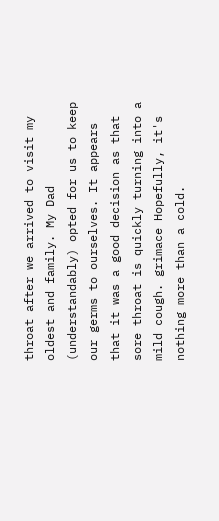throat after we arrived to visit my oldest and family. My Dad (understandably) opted for us to keep our germs to ourselves. It appears that it was a good decision as that sore throat is quickly turning into a mild cough. grimace Hopefully, it's nothing more than a cold.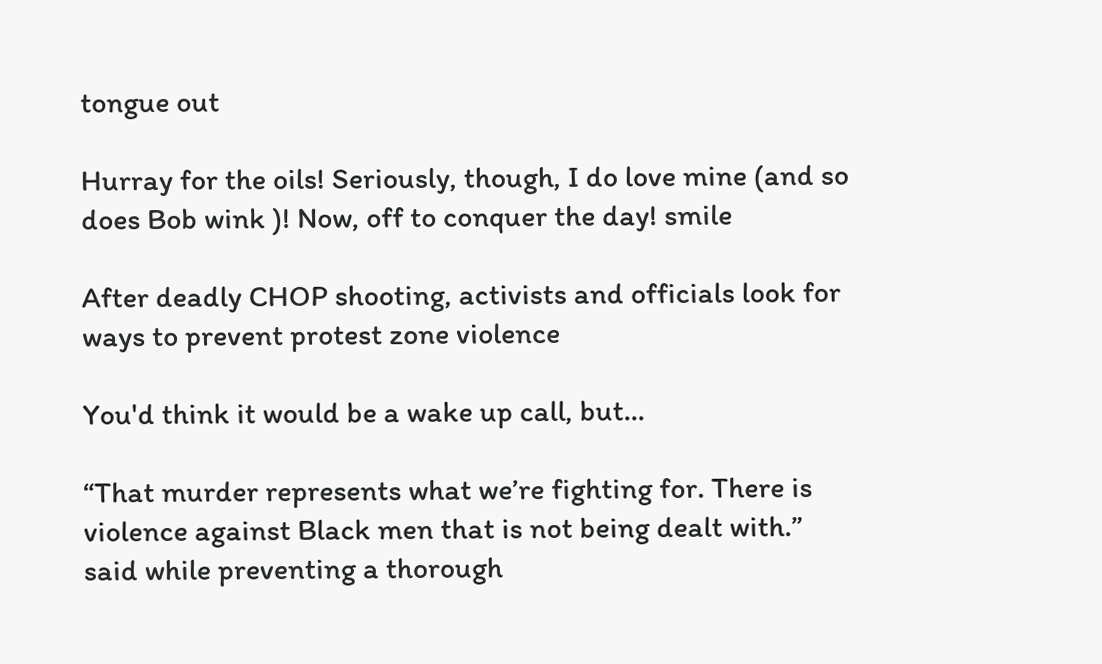tongue out

Hurray for the oils! Seriously, though, I do love mine (and so does Bob wink )! Now, off to conquer the day! smile

After deadly CHOP shooting, activists and officials look for ways to prevent protest zone violence

You'd think it would be a wake up call, but...

“That murder represents what we’re fighting for. There is violence against Black men that is not being dealt with.” said while preventing a thorough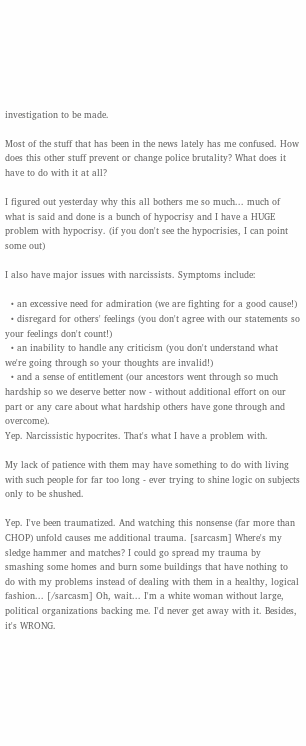investigation to be made.

Most of the stuff that has been in the news lately has me confused. How does this other stuff prevent or change police brutality? What does it have to do with it at all?

I figured out yesterday why this all bothers me so much... much of what is said and done is a bunch of hypocrisy and I have a HUGE problem with hypocrisy. (if you don't see the hypocrisies, I can point some out)

I also have major issues with narcissists. Symptoms include:

  • an excessive need for admiration (we are fighting for a good cause!)
  • disregard for others' feelings (you don't agree with our statements so your feelings don't count!)
  • an inability to handle any criticism (you don't understand what we're going through so your thoughts are invalid!)
  • and a sense of entitlement (our ancestors went through so much hardship so we deserve better now - without additional effort on our part or any care about what hardship others have gone through and overcome).
Yep. Narcissistic hypocrites. That's what I have a problem with.

My lack of patience with them may have something to do with living with such people for far too long - ever trying to shine logic on subjects only to be shushed.

Yep. I've been traumatized. And watching this nonsense (far more than CHOP) unfold causes me additional trauma. [sarcasm] Where's my sledge hammer and matches? I could go spread my trauma by smashing some homes and burn some buildings that have nothing to do with my problems instead of dealing with them in a healthy, logical fashion... [/sarcasm] Oh, wait... I'm a white woman without large, political organizations backing me. I'd never get away with it. Besides, it's WRONG.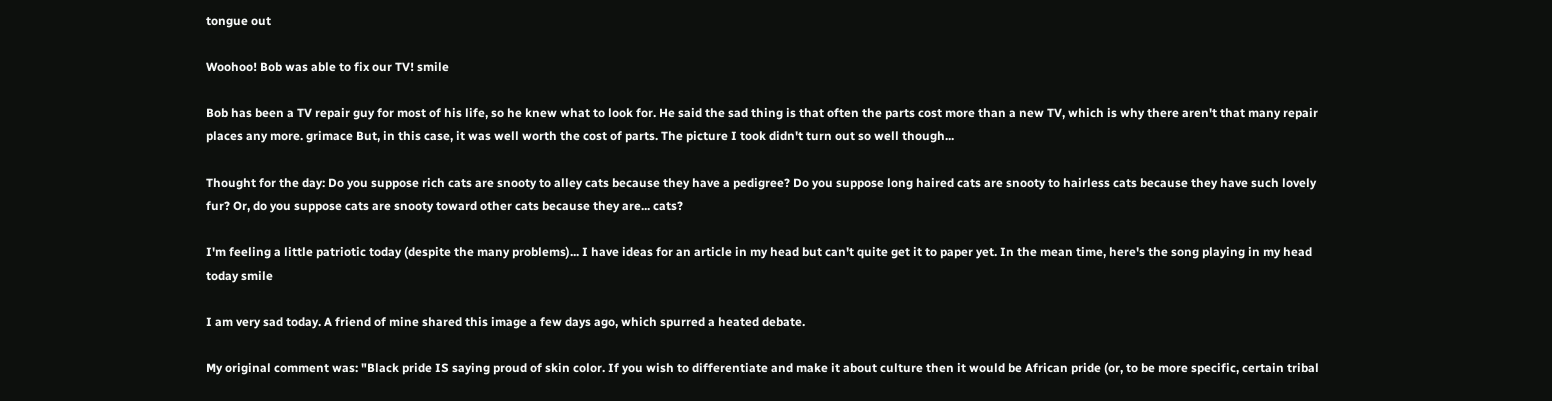tongue out

Woohoo! Bob was able to fix our TV! smile

Bob has been a TV repair guy for most of his life, so he knew what to look for. He said the sad thing is that often the parts cost more than a new TV, which is why there aren't that many repair places any more. grimace But, in this case, it was well worth the cost of parts. The picture I took didn't turn out so well though...

Thought for the day: Do you suppose rich cats are snooty to alley cats because they have a pedigree? Do you suppose long haired cats are snooty to hairless cats because they have such lovely fur? Or, do you suppose cats are snooty toward other cats because they are... cats?

I'm feeling a little patriotic today (despite the many problems)... I have ideas for an article in my head but can't quite get it to paper yet. In the mean time, here's the song playing in my head today smile

I am very sad today. A friend of mine shared this image a few days ago, which spurred a heated debate.

My original comment was: "Black pride IS saying proud of skin color. If you wish to differentiate and make it about culture then it would be African pride (or, to be more specific, certain tribal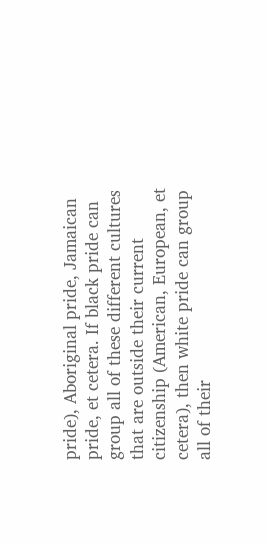pride), Aboriginal pride, Jamaican pride, et cetera. If black pride can group all of these different cultures that are outside their current citizenship (American, European, et cetera), then white pride can group all of their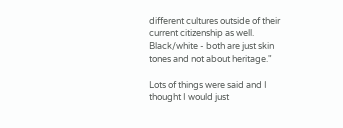different cultures outside of their current citizenship as well. Black/white - both are just skin tones and not about heritage."

Lots of things were said and I thought I would just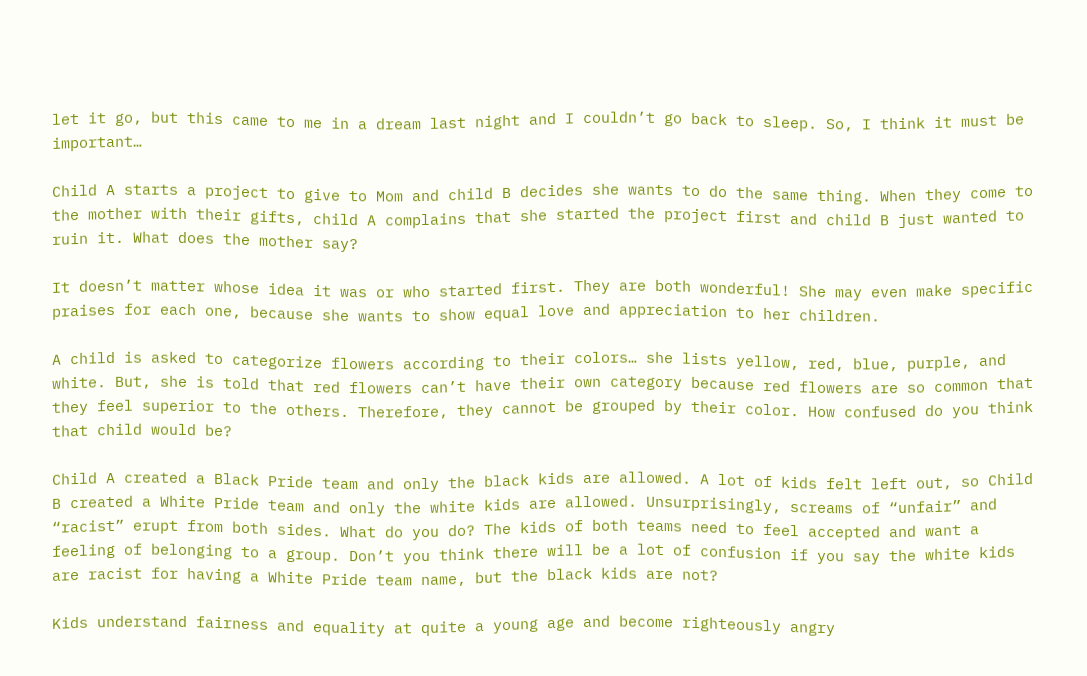let it go, but this came to me in a dream last night and I couldn’t go back to sleep. So, I think it must be important…

Child A starts a project to give to Mom and child B decides she wants to do the same thing. When they come to the mother with their gifts, child A complains that she started the project first and child B just wanted to ruin it. What does the mother say?

It doesn’t matter whose idea it was or who started first. They are both wonderful! She may even make specific praises for each one, because she wants to show equal love and appreciation to her children.

A child is asked to categorize flowers according to their colors… she lists yellow, red, blue, purple, and white. But, she is told that red flowers can’t have their own category because red flowers are so common that they feel superior to the others. Therefore, they cannot be grouped by their color. How confused do you think that child would be?

Child A created a Black Pride team and only the black kids are allowed. A lot of kids felt left out, so Child B created a White Pride team and only the white kids are allowed. Unsurprisingly, screams of “unfair” and “racist” erupt from both sides. What do you do? The kids of both teams need to feel accepted and want a feeling of belonging to a group. Don’t you think there will be a lot of confusion if you say the white kids are racist for having a White Pride team name, but the black kids are not?

Kids understand fairness and equality at quite a young age and become righteously angry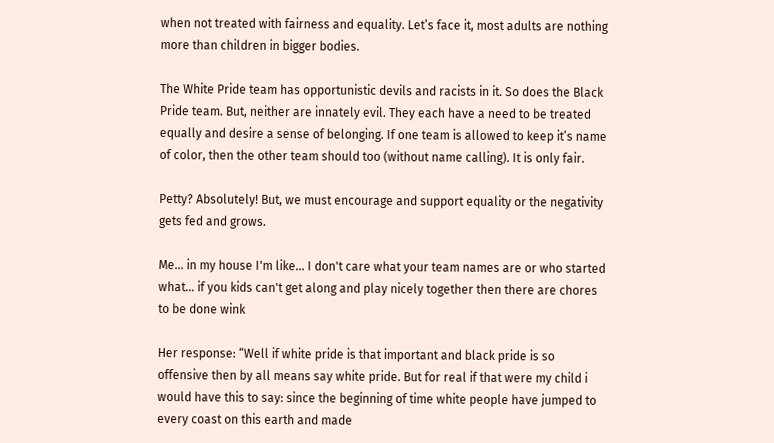when not treated with fairness and equality. Let’s face it, most adults are nothing more than children in bigger bodies.

The White Pride team has opportunistic devils and racists in it. So does the Black Pride team. But, neither are innately evil. They each have a need to be treated equally and desire a sense of belonging. If one team is allowed to keep it’s name of color, then the other team should too (without name calling). It is only fair.

Petty? Absolutely! But, we must encourage and support equality or the negativity gets fed and grows.

Me... in my house I'm like... I don't care what your team names are or who started what... if you kids can't get along and play nicely together then there are chores to be done wink

Her response: “Well if white pride is that important and black pride is so offensive then by all means say white pride. But for real if that were my child i would have this to say: since the beginning of time white people have jumped to every coast on this earth and made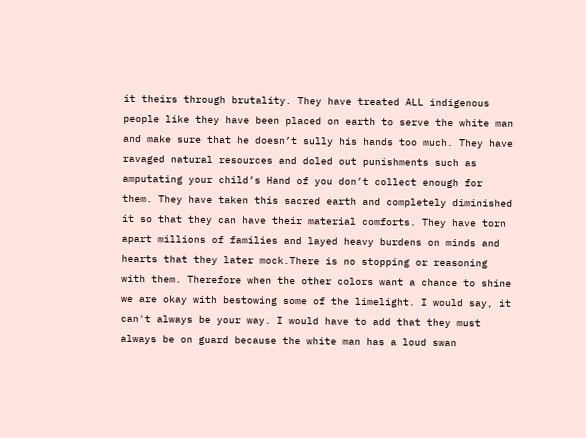it theirs through brutality. They have treated ALL indigenous people like they have been placed on earth to serve the white man and make sure that he doesn’t sully his hands too much. They have ravaged natural resources and doled out punishments such as amputating your child’s Hand of you don’t collect enough for them. They have taken this sacred earth and completely diminished it so that they can have their material comforts. They have torn apart millions of families and layed heavy burdens on minds and hearts that they later mock.There is no stopping or reasoning with them. Therefore when the other colors want a chance to shine we are okay with bestowing some of the limelight. I would say, it can't always be your way. I would have to add that they must always be on guard because the white man has a loud swan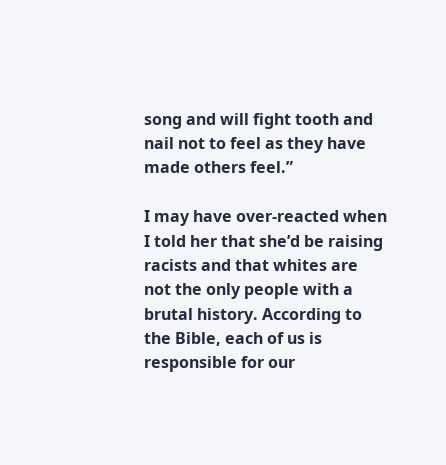song and will fight tooth and nail not to feel as they have made others feel.”

I may have over-reacted when I told her that she’d be raising racists and that whites are not the only people with a brutal history. According to the Bible, each of us is responsible for our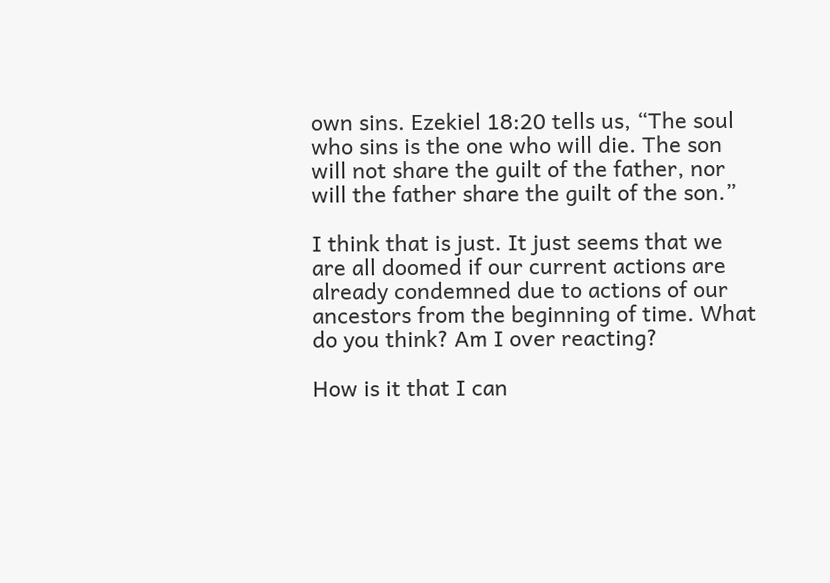own sins. Ezekiel 18:20 tells us, “The soul who sins is the one who will die. The son will not share the guilt of the father, nor will the father share the guilt of the son.”

I think that is just. It just seems that we are all doomed if our current actions are already condemned due to actions of our ancestors from the beginning of time. What do you think? Am I over reacting?

How is it that I can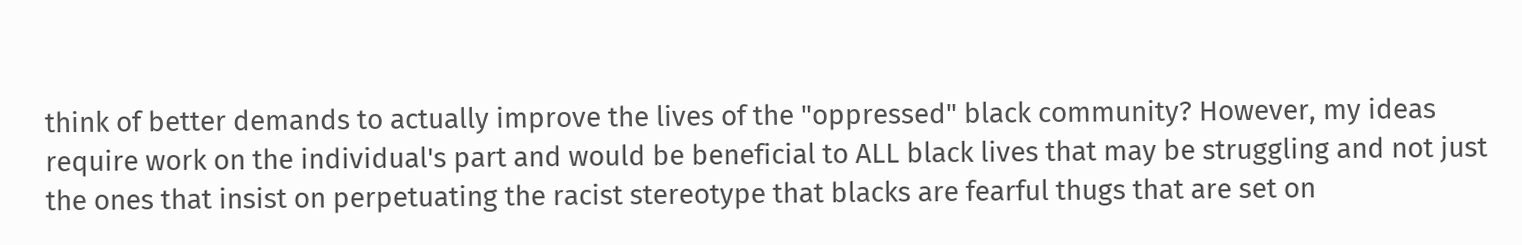think of better demands to actually improve the lives of the "oppressed" black community? However, my ideas require work on the individual's part and would be beneficial to ALL black lives that may be struggling and not just the ones that insist on perpetuating the racist stereotype that blacks are fearful thugs that are set on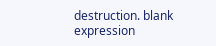destruction. blank expression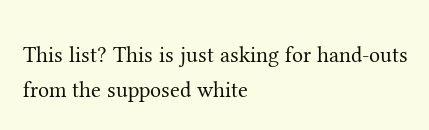This list? This is just asking for hand-outs from the supposed white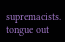supremacists. tongue out